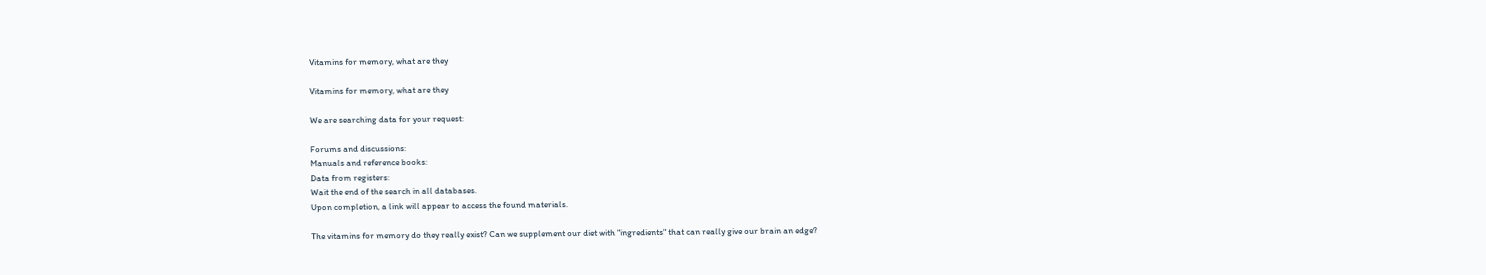Vitamins for memory, what are they

Vitamins for memory, what are they

We are searching data for your request:

Forums and discussions:
Manuals and reference books:
Data from registers:
Wait the end of the search in all databases.
Upon completion, a link will appear to access the found materials.

The vitamins for memory do they really exist? Can we supplement our diet with "ingredients" that can really give our brain an edge?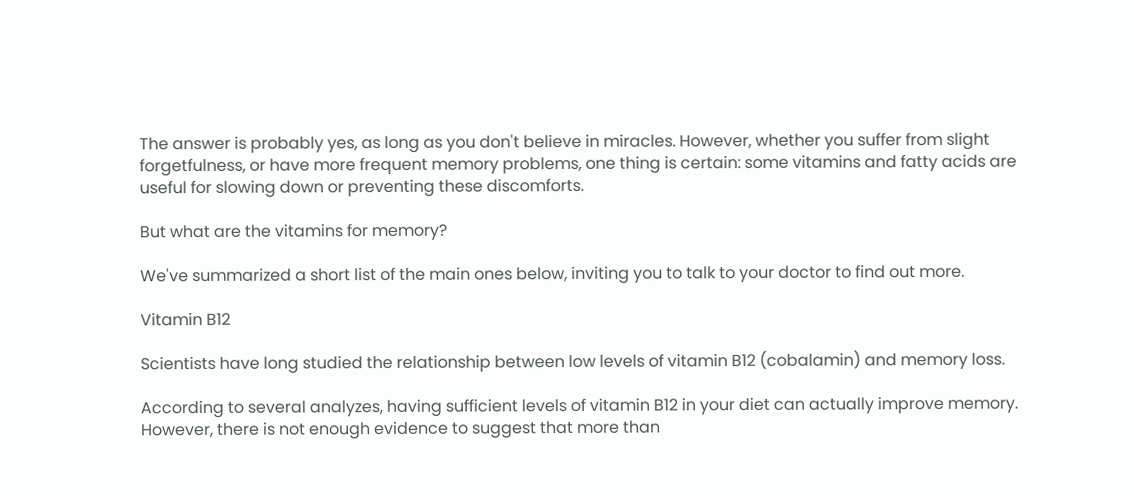The answer is probably yes, as long as you don't believe in miracles. However, whether you suffer from slight forgetfulness, or have more frequent memory problems, one thing is certain: some vitamins and fatty acids are useful for slowing down or preventing these discomforts.

But what are the vitamins for memory?

We've summarized a short list of the main ones below, inviting you to talk to your doctor to find out more.

Vitamin B12

Scientists have long studied the relationship between low levels of vitamin B12 (cobalamin) and memory loss.

According to several analyzes, having sufficient levels of vitamin B12 in your diet can actually improve memory. However, there is not enough evidence to suggest that more than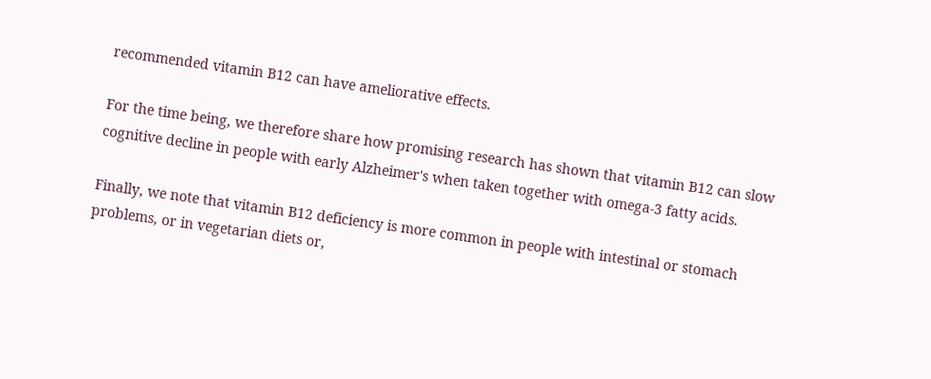recommended vitamin B12 can have ameliorative effects.

For the time being, we therefore share how promising research has shown that vitamin B12 can slow cognitive decline in people with early Alzheimer's when taken together with omega-3 fatty acids.

Finally, we note that vitamin B12 deficiency is more common in people with intestinal or stomach problems, or in vegetarian diets or,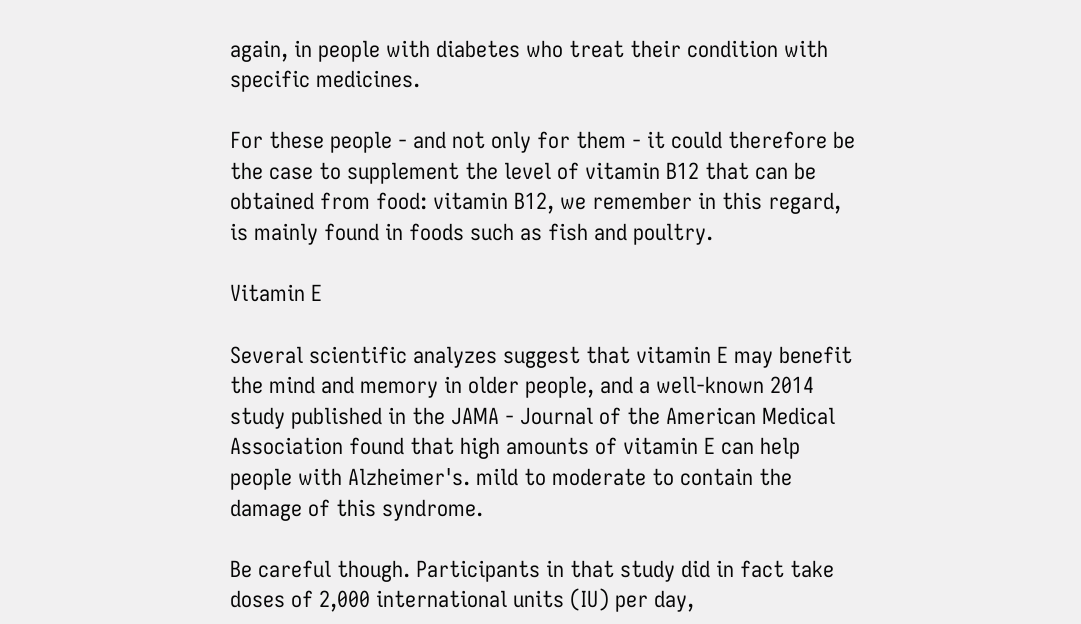again, in people with diabetes who treat their condition with specific medicines.

For these people - and not only for them - it could therefore be the case to supplement the level of vitamin B12 that can be obtained from food: vitamin B12, we remember in this regard, is mainly found in foods such as fish and poultry.

Vitamin E

Several scientific analyzes suggest that vitamin E may benefit the mind and memory in older people, and a well-known 2014 study published in the JAMA - Journal of the American Medical Association found that high amounts of vitamin E can help people with Alzheimer's. mild to moderate to contain the damage of this syndrome.

Be careful though. Participants in that study did in fact take doses of 2,000 international units (IU) per day,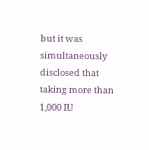but it was simultaneously disclosed that taking more than 1,000 IU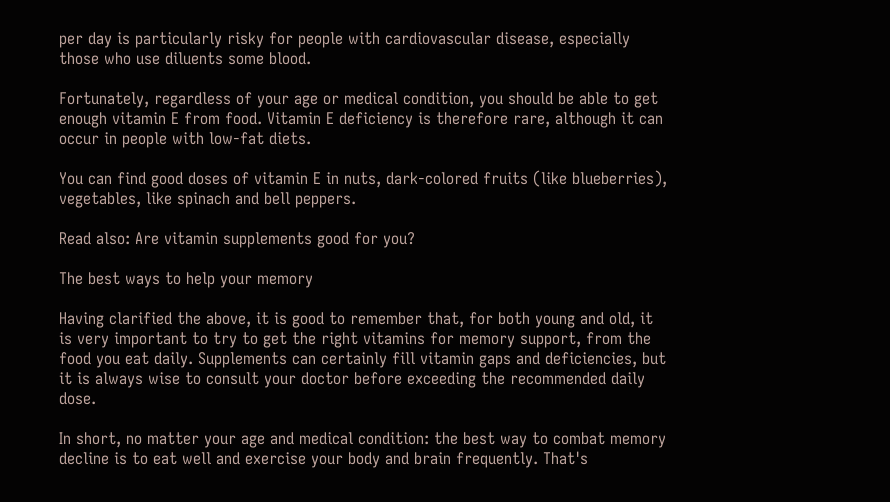per day is particularly risky for people with cardiovascular disease, especially those who use diluents some blood.

Fortunately, regardless of your age or medical condition, you should be able to get enough vitamin E from food. Vitamin E deficiency is therefore rare, although it can occur in people with low-fat diets.

You can find good doses of vitamin E in nuts, dark-colored fruits (like blueberries), vegetables, like spinach and bell peppers.

Read also: Are vitamin supplements good for you?

The best ways to help your memory

Having clarified the above, it is good to remember that, for both young and old, it is very important to try to get the right vitamins for memory support, from the food you eat daily. Supplements can certainly fill vitamin gaps and deficiencies, but it is always wise to consult your doctor before exceeding the recommended daily dose.

In short, no matter your age and medical condition: the best way to combat memory decline is to eat well and exercise your body and brain frequently. That's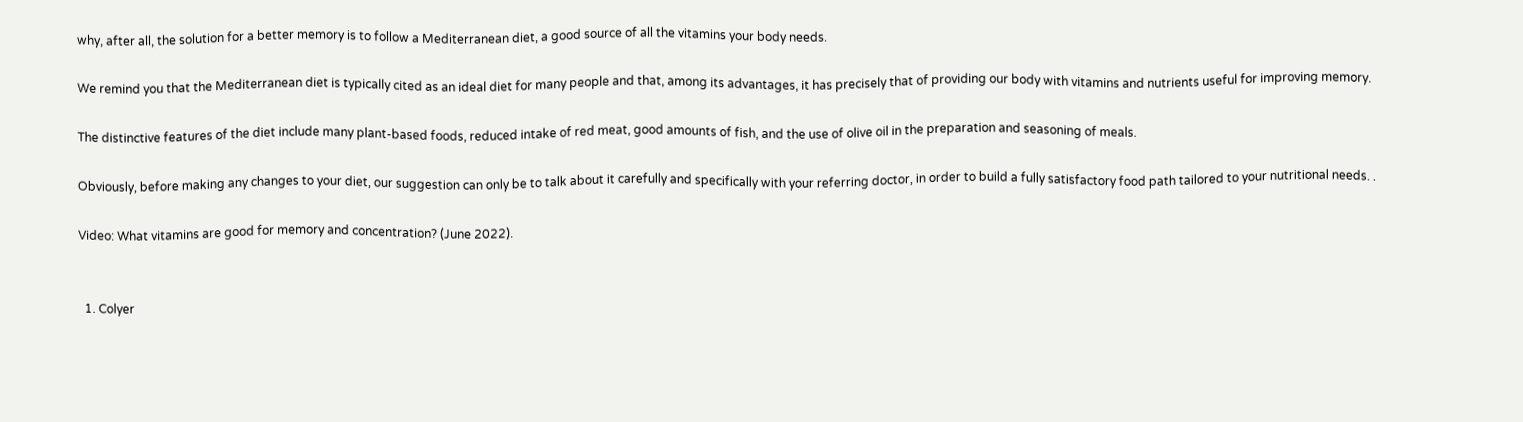why, after all, the solution for a better memory is to follow a Mediterranean diet, a good source of all the vitamins your body needs.

We remind you that the Mediterranean diet is typically cited as an ideal diet for many people and that, among its advantages, it has precisely that of providing our body with vitamins and nutrients useful for improving memory.

The distinctive features of the diet include many plant-based foods, reduced intake of red meat, good amounts of fish, and the use of olive oil in the preparation and seasoning of meals.

Obviously, before making any changes to your diet, our suggestion can only be to talk about it carefully and specifically with your referring doctor, in order to build a fully satisfactory food path tailored to your nutritional needs. .

Video: What vitamins are good for memory and concentration? (June 2022).


  1. Colyer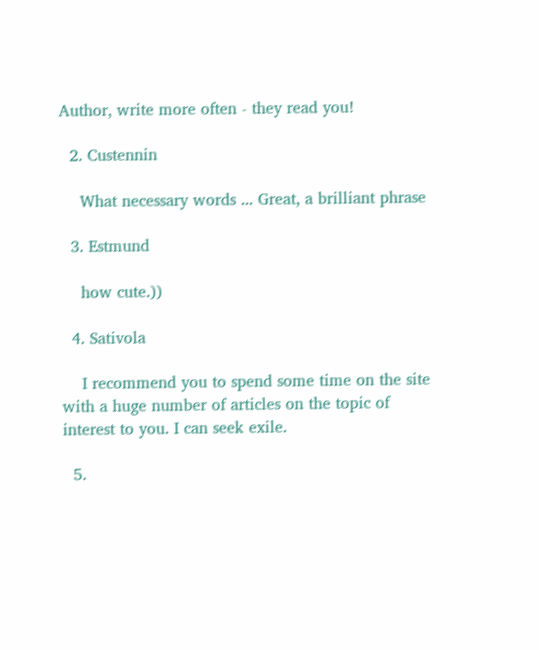Author, write more often - they read you!

  2. Custennin

    What necessary words ... Great, a brilliant phrase

  3. Estmund

    how cute.))

  4. Sativola

    I recommend you to spend some time on the site with a huge number of articles on the topic of interest to you. I can seek exile.

  5.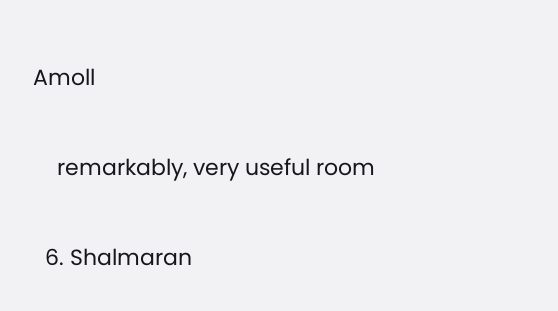Amoll

    remarkably, very useful room

  6. Shalmaran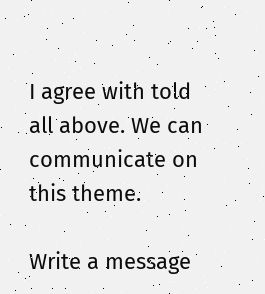I agree with told all above. We can communicate on this theme.

Write a message